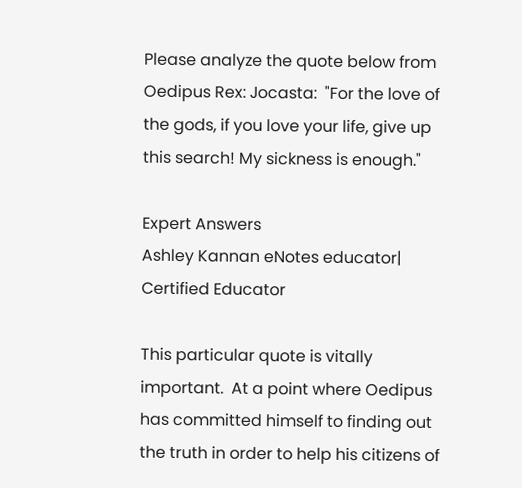Please analyze the quote below from Oedipus Rex: Jocasta:  "For the love of the gods, if you love your life, give up this search! My sickness is enough."

Expert Answers
Ashley Kannan eNotes educator| Certified Educator

This particular quote is vitally important.  At a point where Oedipus has committed himself to finding out the truth in order to help his citizens of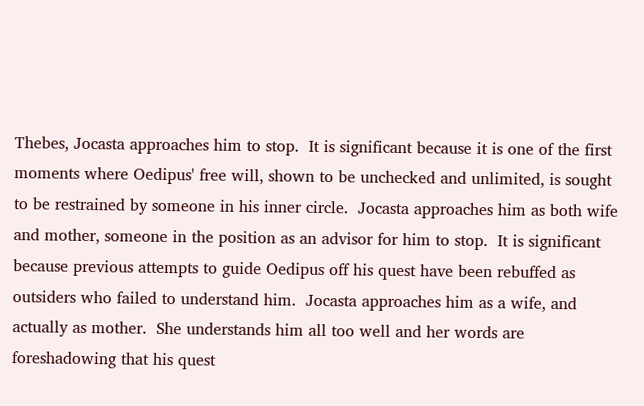Thebes, Jocasta approaches him to stop.  It is significant because it is one of the first moments where Oedipus' free will, shown to be unchecked and unlimited, is sought to be restrained by someone in his inner circle.  Jocasta approaches him as both wife and mother, someone in the position as an advisor for him to stop.  It is significant because previous attempts to guide Oedipus off his quest have been rebuffed as outsiders who failed to understand him.  Jocasta approaches him as a wife, and actually as mother.  She understands him all too well and her words are foreshadowing that his quest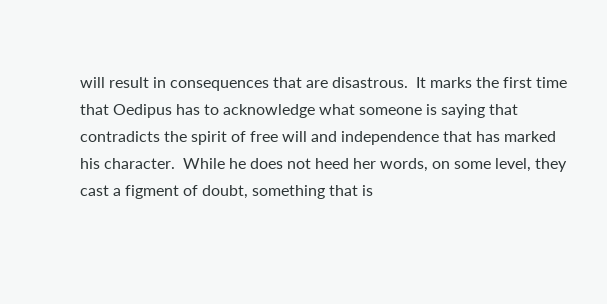will result in consequences that are disastrous.  It marks the first time that Oedipus has to acknowledge what someone is saying that contradicts the spirit of free will and independence that has marked his character.  While he does not heed her words, on some level, they cast a figment of doubt, something that is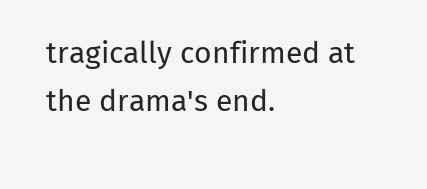tragically confirmed at the drama's end.